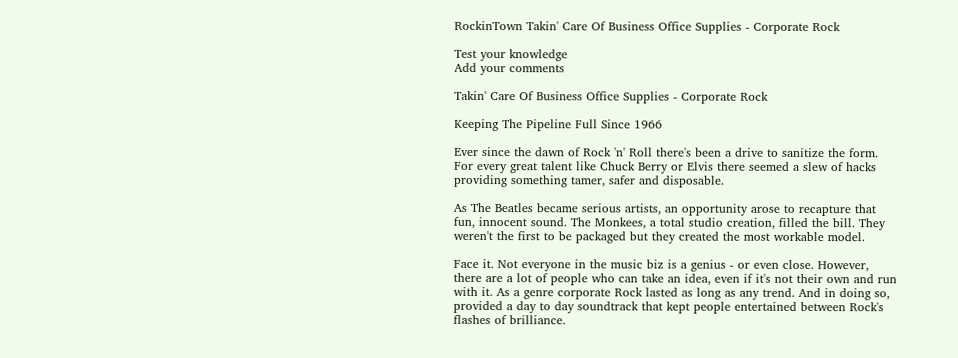RockinTown Takin' Care Of Business Office Supplies - Corporate Rock

Test your knowledge
Add your comments

Takin' Care Of Business Office Supplies - Corporate Rock

Keeping The Pipeline Full Since 1966

Ever since the dawn of Rock 'n' Roll there's been a drive to sanitize the form. For every great talent like Chuck Berry or Elvis there seemed a slew of hacks providing something tamer, safer and disposable.

As The Beatles became serious artists, an opportunity arose to recapture that fun, innocent sound. The Monkees, a total studio creation, filled the bill. They weren't the first to be packaged but they created the most workable model.

Face it. Not everyone in the music biz is a genius - or even close. However, there are a lot of people who can take an idea, even if it's not their own and run with it. As a genre corporate Rock lasted as long as any trend. And in doing so, provided a day to day soundtrack that kept people entertained between Rock's flashes of brilliance.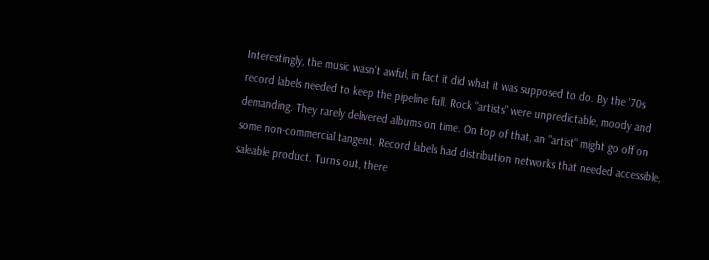Interestingly, the music wasn't awful, in fact it did what it was supposed to do. By the '70s record labels needed to keep the pipeline full. Rock "artists" were unpredictable, moody and demanding. They rarely delivered albums on time. On top of that, an "artist" might go off on some non-commercial tangent. Record labels had distribution networks that needed accessible, saleable product. Turns out, there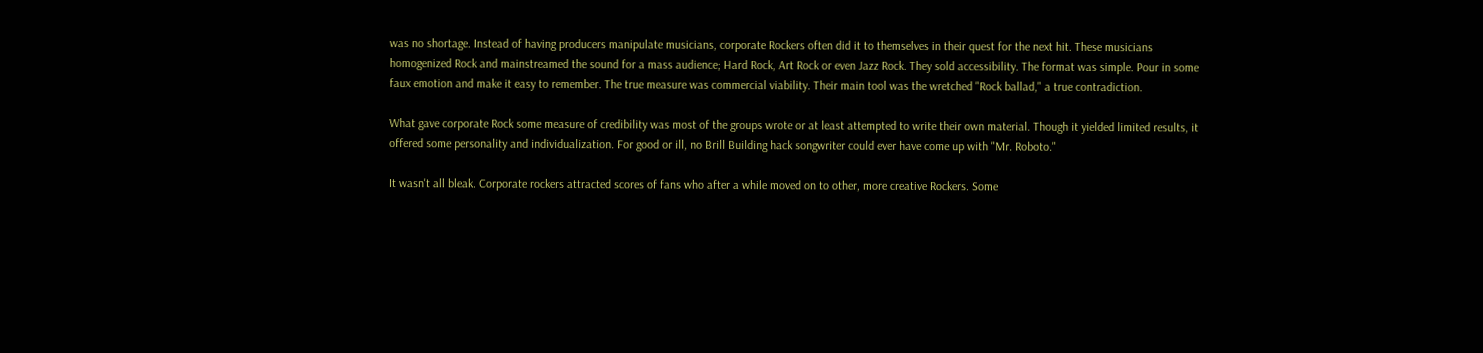was no shortage. Instead of having producers manipulate musicians, corporate Rockers often did it to themselves in their quest for the next hit. These musicians homogenized Rock and mainstreamed the sound for a mass audience; Hard Rock, Art Rock or even Jazz Rock. They sold accessibility. The format was simple. Pour in some faux emotion and make it easy to remember. The true measure was commercial viability. Their main tool was the wretched "Rock ballad," a true contradiction.

What gave corporate Rock some measure of credibility was most of the groups wrote or at least attempted to write their own material. Though it yielded limited results, it offered some personality and individualization. For good or ill, no Brill Building hack songwriter could ever have come up with "Mr. Roboto."

It wasn't all bleak. Corporate rockers attracted scores of fans who after a while moved on to other, more creative Rockers. Some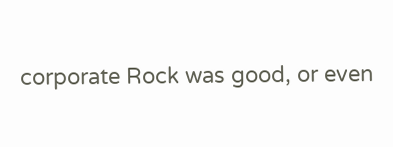corporate Rock was good, or even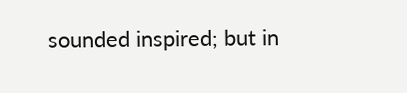sounded inspired; but in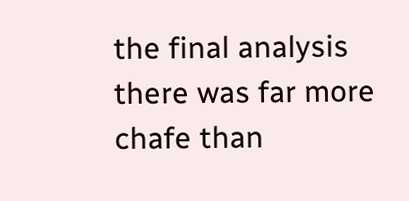the final analysis there was far more chafe than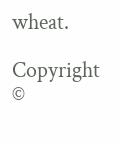wheat.

Copyright ©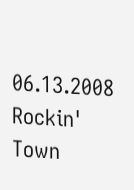06.13.2008 Rockin' Town